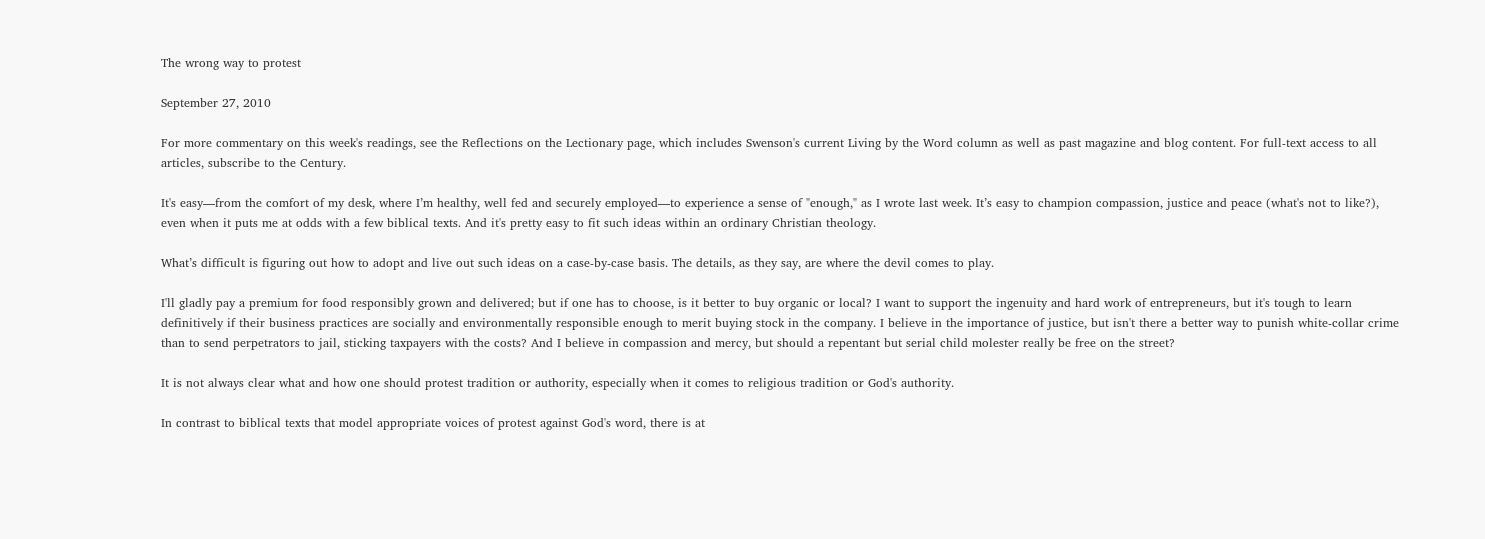The wrong way to protest

September 27, 2010

For more commentary on this week's readings, see the Reflections on the Lectionary page, which includes Swenson's current Living by the Word column as well as past magazine and blog content. For full-text access to all articles, subscribe to the Century.

It's easy—from the comfort of my desk, where I’m healthy, well fed and securely employed—to experience a sense of "enough," as I wrote last week. It’s easy to champion compassion, justice and peace (what's not to like?), even when it puts me at odds with a few biblical texts. And it's pretty easy to fit such ideas within an ordinary Christian theology.

What’s difficult is figuring out how to adopt and live out such ideas on a case-by-case basis. The details, as they say, are where the devil comes to play.

I'll gladly pay a premium for food responsibly grown and delivered; but if one has to choose, is it better to buy organic or local? I want to support the ingenuity and hard work of entrepreneurs, but it's tough to learn definitively if their business practices are socially and environmentally responsible enough to merit buying stock in the company. I believe in the importance of justice, but isn't there a better way to punish white-collar crime than to send perpetrators to jail, sticking taxpayers with the costs? And I believe in compassion and mercy, but should a repentant but serial child molester really be free on the street?

It is not always clear what and how one should protest tradition or authority, especially when it comes to religious tradition or God's authority.

In contrast to biblical texts that model appropriate voices of protest against God's word, there is at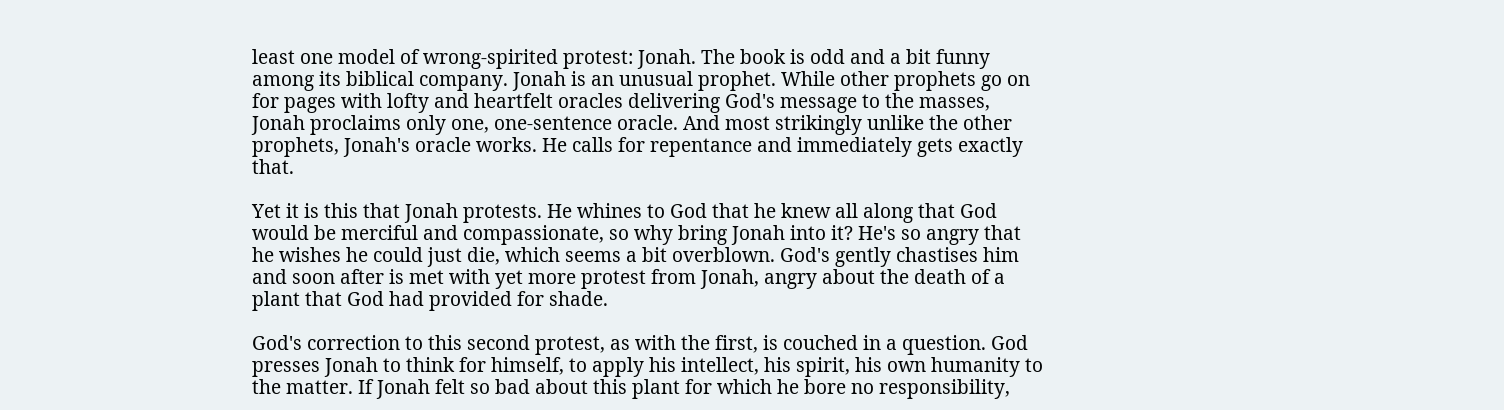least one model of wrong-spirited protest: Jonah. The book is odd and a bit funny among its biblical company. Jonah is an unusual prophet. While other prophets go on for pages with lofty and heartfelt oracles delivering God's message to the masses, Jonah proclaims only one, one-sentence oracle. And most strikingly unlike the other prophets, Jonah's oracle works. He calls for repentance and immediately gets exactly that.

Yet it is this that Jonah protests. He whines to God that he knew all along that God would be merciful and compassionate, so why bring Jonah into it? He's so angry that he wishes he could just die, which seems a bit overblown. God's gently chastises him and soon after is met with yet more protest from Jonah, angry about the death of a plant that God had provided for shade.

God's correction to this second protest, as with the first, is couched in a question. God presses Jonah to think for himself, to apply his intellect, his spirit, his own humanity to the matter. If Jonah felt so bad about this plant for which he bore no responsibility,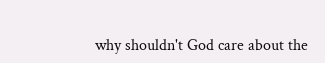why shouldn't God care about the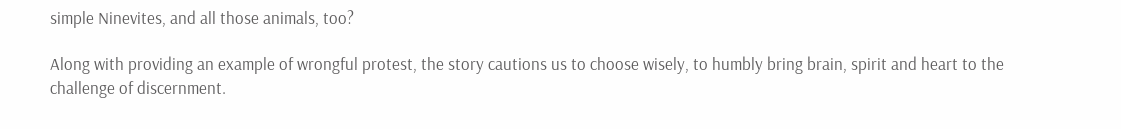simple Ninevites, and all those animals, too?

Along with providing an example of wrongful protest, the story cautions us to choose wisely, to humbly bring brain, spirit and heart to the challenge of discernment.